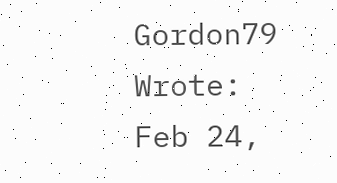Gordon79 Wrote:
Feb 24,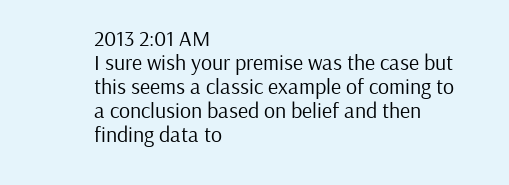2013 2:01 AM
I sure wish your premise was the case but this seems a classic example of coming to a conclusion based on belief and then finding data to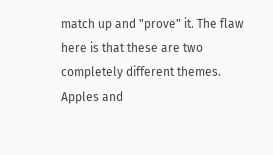match up and "prove" it. The flaw here is that these are two completely different themes. Apples and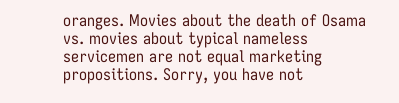oranges. Movies about the death of Osama vs. movies about typical nameless servicemen are not equal marketing propositions. Sorry, you have not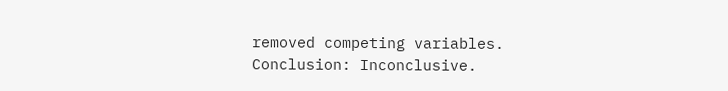removed competing variables. Conclusion: Inconclusive.